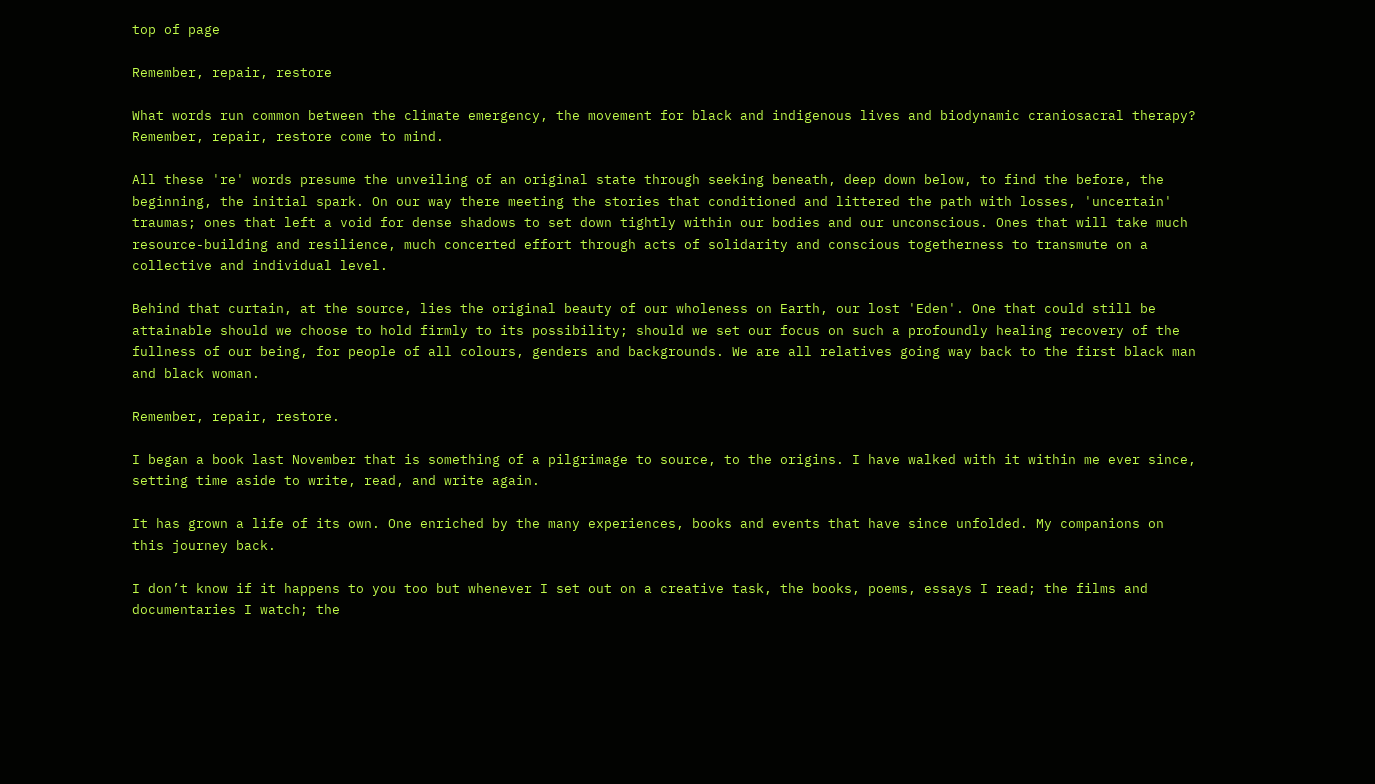top of page

Remember, repair, restore

What words run common between the climate emergency, the movement for black and indigenous lives and biodynamic craniosacral therapy? Remember, repair, restore come to mind.

All these 're' words presume the unveiling of an original state through seeking beneath, deep down below, to find the before, the beginning, the initial spark. On our way there meeting the stories that conditioned and littered the path with losses, 'uncertain' traumas; ones that left a void for dense shadows to set down tightly within our bodies and our unconscious. Ones that will take much resource-building and resilience, much concerted effort through acts of solidarity and conscious togetherness to transmute on a collective and individual level.

Behind that curtain, at the source, lies the original beauty of our wholeness on Earth, our lost 'Eden'. One that could still be attainable should we choose to hold firmly to its possibility; should we set our focus on such a profoundly healing recovery of the fullness of our being, for people of all colours, genders and backgrounds. We are all relatives going way back to the first black man and black woman.

Remember, repair, restore.

I began a book last November that is something of a pilgrimage to source, to the origins. I have walked with it within me ever since, setting time aside to write, read, and write again.

It has grown a life of its own. One enriched by the many experiences, books and events that have since unfolded. My companions on this journey back.

I don’t know if it happens to you too but whenever I set out on a creative task, the books, poems, essays I read; the films and documentaries I watch; the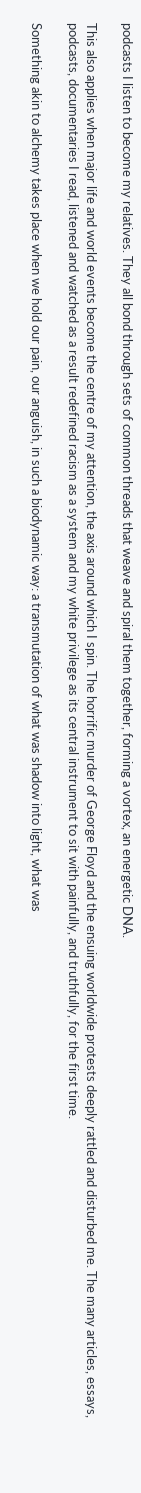podcasts I listen to become my relatives. They all bond through sets of common threads that weave and spiral them together, forming a vortex, an energetic DNA.

This also applies when major life and world events become the centre of my attention, the axis around which I spin. The horrific murder of George Floyd and the ensuing worldwide protests deeply rattled and disturbed me. The many articles, essays, podcasts, documentaries I read, listened and watched as a result redefined racism as a system and my white privilege as its central instrument to sit with painfully, and truthfully, for the first time.

Something akin to alchemy takes place when we hold our pain, our anguish, in such a biodynamic way: a transmutation of what was shadow into light, what was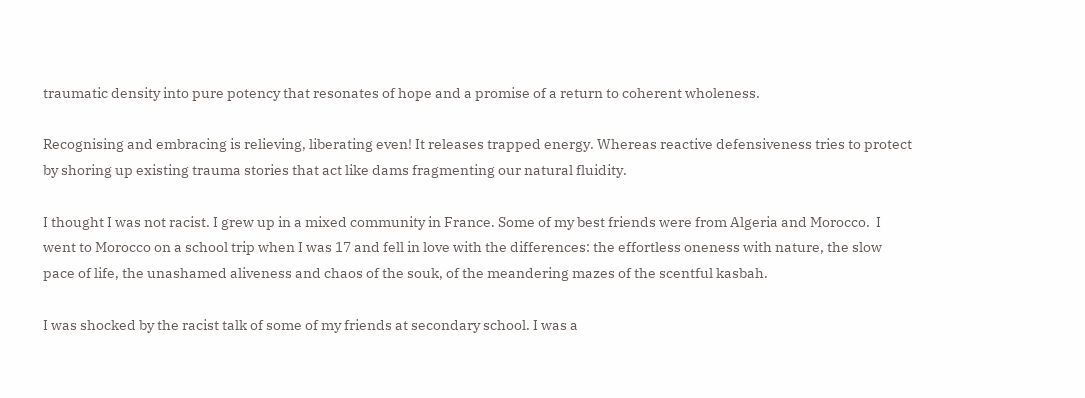traumatic density into pure potency that resonates of hope and a promise of a return to coherent wholeness.

Recognising and embracing is relieving, liberating even! It releases trapped energy. Whereas reactive defensiveness tries to protect by shoring up existing trauma stories that act like dams fragmenting our natural fluidity.

I thought I was not racist. I grew up in a mixed community in France. Some of my best friends were from Algeria and Morocco.  I went to Morocco on a school trip when I was 17 and fell in love with the differences: the effortless oneness with nature, the slow pace of life, the unashamed aliveness and chaos of the souk, of the meandering mazes of the scentful kasbah.

I was shocked by the racist talk of some of my friends at secondary school. I was a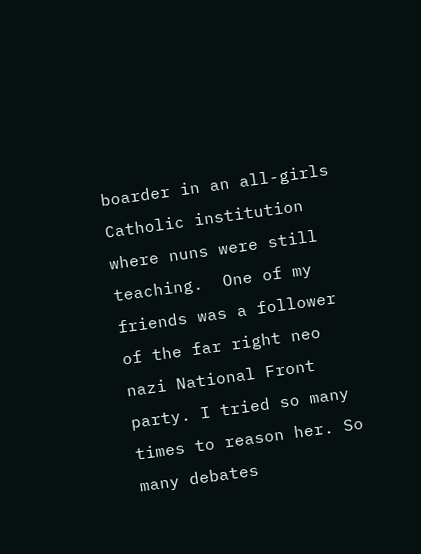boarder in an all-girls Catholic institution where nuns were still teaching.  One of my friends was a follower of the far right neo nazi National Front party. I tried so many times to reason her. So many debates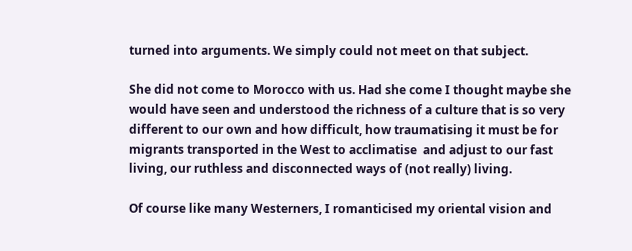turned into arguments. We simply could not meet on that subject.

She did not come to Morocco with us. Had she come I thought maybe she would have seen and understood the richness of a culture that is so very different to our own and how difficult, how traumatising it must be for migrants transported in the West to acclimatise  and adjust to our fast living, our ruthless and disconnected ways of (not really) living.

Of course like many Westerners, I romanticised my oriental vision and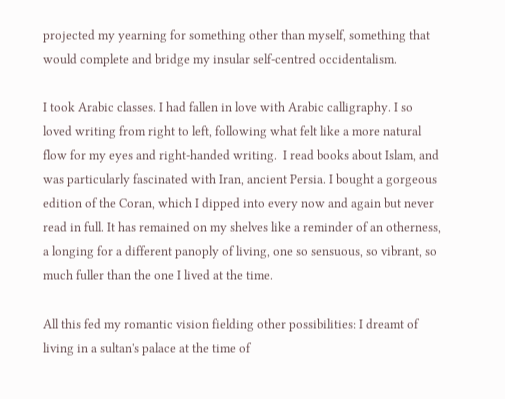projected my yearning for something other than myself, something that would complete and bridge my insular self-centred occidentalism.

I took Arabic classes. I had fallen in love with Arabic calligraphy. I so loved writing from right to left, following what felt like a more natural flow for my eyes and right-handed writing.  I read books about Islam, and was particularly fascinated with Iran, ancient Persia. I bought a gorgeous edition of the Coran, which I dipped into every now and again but never read in full. It has remained on my shelves like a reminder of an otherness, a longing for a different panoply of living, one so sensuous, so vibrant, so much fuller than the one I lived at the time.

All this fed my romantic vision fielding other possibilities: I dreamt of living in a sultan's palace at the time of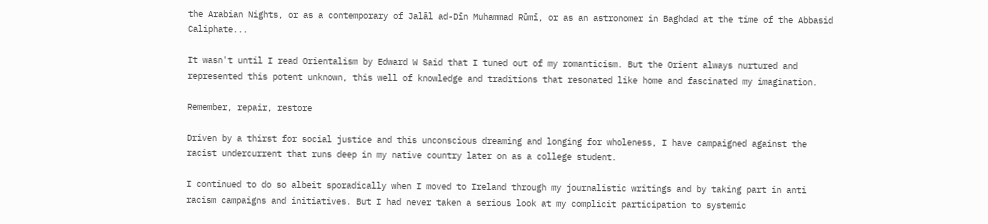the Arabian Nights, or as a contemporary of Jalāl ad-Dīn Muhammad Rūmī, or as an astronomer in Baghdad at the time of the Abbasid Caliphate...

It wasn't until I read Orientalism by Edward W Said that I tuned out of my romanticism. But the Orient always nurtured and represented this potent unknown, this well of knowledge and traditions that resonated like home and fascinated my imagination.

Remember, repair, restore

Driven by a thirst for social justice and this unconscious dreaming and longing for wholeness, I have campaigned against the racist undercurrent that runs deep in my native country later on as a college student.

I continued to do so albeit sporadically when I moved to Ireland through my journalistic writings and by taking part in anti racism campaigns and initiatives. But I had never taken a serious look at my complicit participation to systemic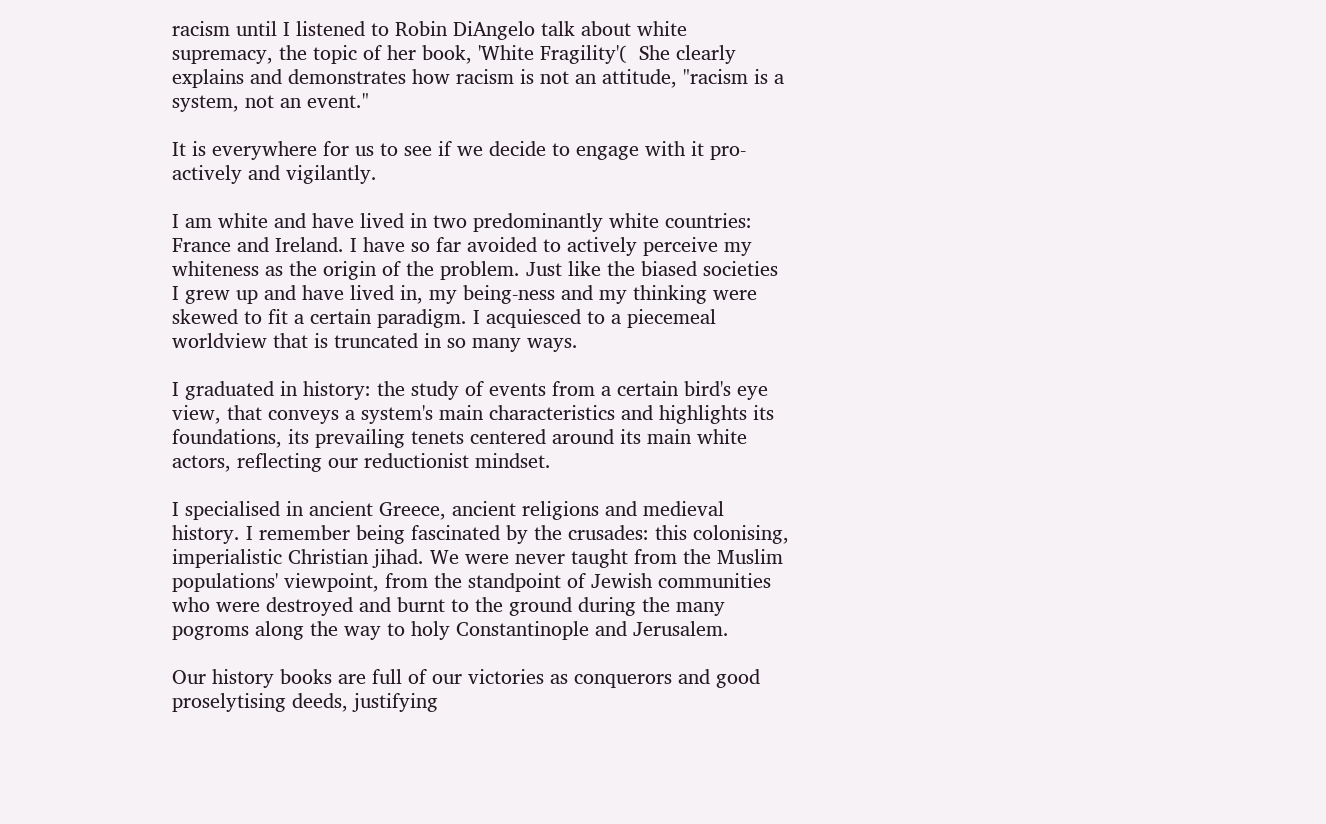racism until I listened to Robin DiAngelo talk about white supremacy, the topic of her book, 'White Fragility'(  She clearly explains and demonstrates how racism is not an attitude, "racism is a system, not an event."

It is everywhere for us to see if we decide to engage with it pro-actively and vigilantly.

I am white and have lived in two predominantly white countries: France and Ireland. I have so far avoided to actively perceive my whiteness as the origin of the problem. Just like the biased societies I grew up and have lived in, my being-ness and my thinking were skewed to fit a certain paradigm. I acquiesced to a piecemeal worldview that is truncated in so many ways.

I graduated in history: the study of events from a certain bird's eye view, that conveys a system's main characteristics and highlights its foundations, its prevailing tenets centered around its main white actors, reflecting our reductionist mindset.

I specialised in ancient Greece, ancient religions and medieval history. I remember being fascinated by the crusades: this colonising, imperialistic Christian jihad. We were never taught from the Muslim populations' viewpoint, from the standpoint of Jewish communities who were destroyed and burnt to the ground during the many pogroms along the way to holy Constantinople and Jerusalem.

Our history books are full of our victories as conquerors and good proselytising deeds, justifying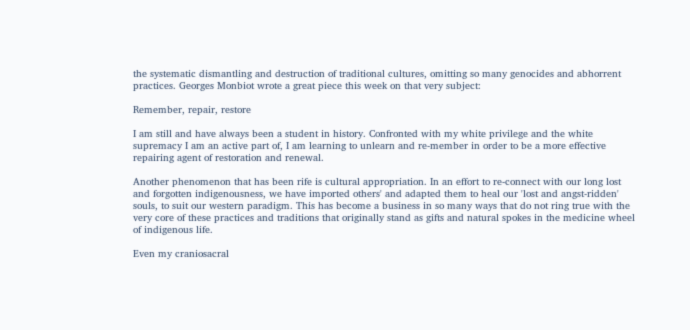the systematic dismantling and destruction of traditional cultures, omitting so many genocides and abhorrent practices. Georges Monbiot wrote a great piece this week on that very subject:

Remember, repair, restore

I am still and have always been a student in history. Confronted with my white privilege and the white supremacy I am an active part of, I am learning to unlearn and re-member in order to be a more effective repairing agent of restoration and renewal.

Another phenomenon that has been rife is cultural appropriation. In an effort to re-connect with our long lost and forgotten indigenousness, we have imported others' and adapted them to heal our 'lost and angst-ridden' souls, to suit our western paradigm. This has become a business in so many ways that do not ring true with the very core of these practices and traditions that originally stand as gifts and natural spokes in the medicine wheel of indigenous life.

Even my craniosacral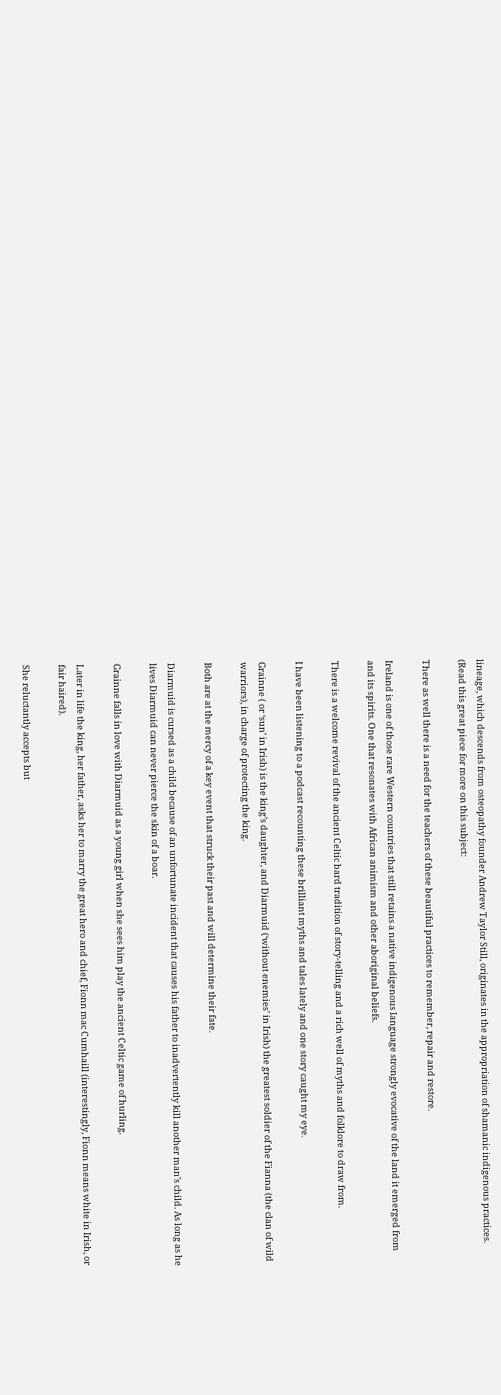lineage, which descends from osteopathy founder Andrew Taylor Still, originates in the appropriation of shamanic indigenous practices. (Read this great piece for more on this subject:

There as well there is a need for the teachers of these beautiful practices to remember, repair and restore.

Ireland is one of those rare Western countries that still retains a native indigenous language strongly evocative of the land it emerged from and its spirits. One that resonates with African animism and other aboriginal beliefs.

There is a welcome revival of the ancient Celtic bard tradition of story-telling and a rich well of myths and folklore to draw from.

I have been listening to a podcast recounting these brilliant myths and tales lately and one story caught my eye.

Grainne ( or ‘sun’ in Irish) is the king’s daughter, and Diarmuid (‘without enemies’ in Irish) the greatest soldier of the Fianna (the clan of wild warriors), in charge of protecting the king.

Both are at the mercy of a key event that struck their past and will determine their fate.

Diarmuid is cursed as a child because of an unfortunate incident that causes his father to inadvertently kill another man’s child. As long as he lives Diarmuid can never pierce the skin of a boar.

Grainne falls in love with Diarmuid as a young girl when she sees him play the ancient Celtic game of hurling.

Later in life the king, her father, asks her to marry the great hero and chief, Fionn mac Cumhaill (interestingly, Fionn means white in Irish, or fair haired).

She reluctantly accepts but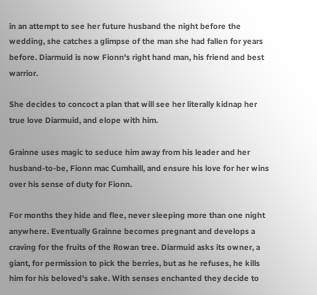in an attempt to see her future husband the night before the wedding, she catches a glimpse of the man she had fallen for years before. Diarmuid is now Fionn's right hand man, his friend and best warrior.

She decides to concoct a plan that will see her literally kidnap her true love Diarmuid, and elope with him.

Grainne uses magic to seduce him away from his leader and her husband-to-be, Fionn mac Cumhaill, and ensure his love for her wins over his sense of duty for Fionn.

For months they hide and flee, never sleeping more than one night anywhere. Eventually Grainne becomes pregnant and develops a craving for the fruits of the Rowan tree. Diarmuid asks its owner, a giant, for permission to pick the berries, but as he refuses, he kills him for his beloved's sake. With senses enchanted they decide to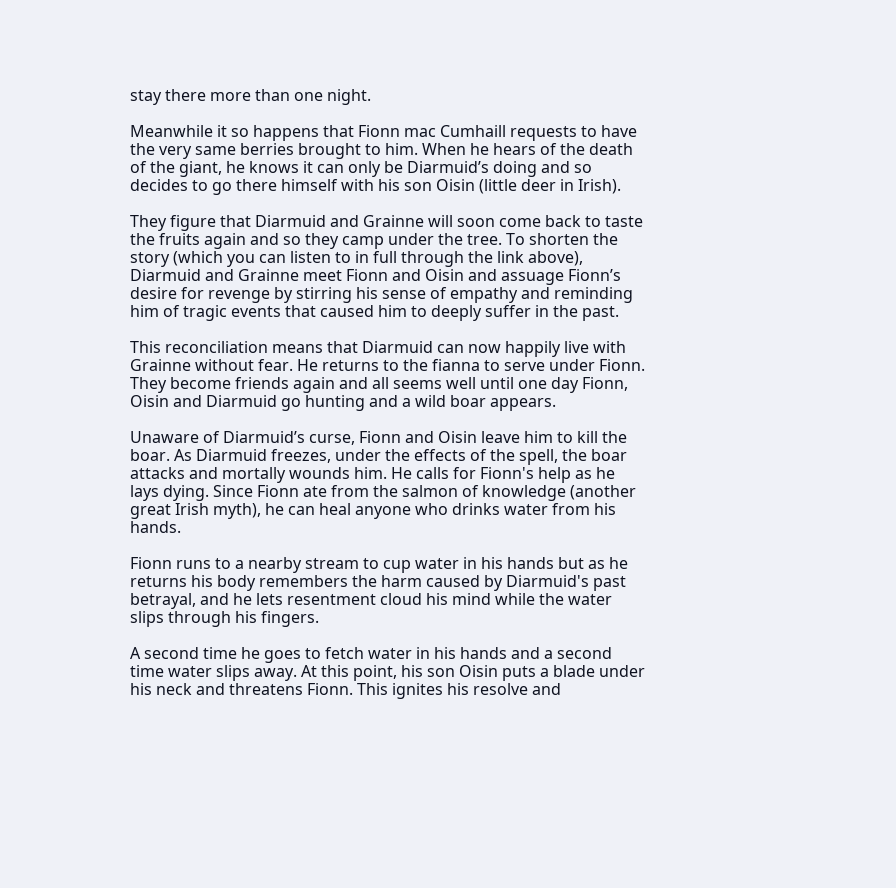stay there more than one night.

Meanwhile it so happens that Fionn mac Cumhaill requests to have the very same berries brought to him. When he hears of the death of the giant, he knows it can only be Diarmuid’s doing and so decides to go there himself with his son Oisin (little deer in Irish).

They figure that Diarmuid and Grainne will soon come back to taste the fruits again and so they camp under the tree. To shorten the story (which you can listen to in full through the link above), Diarmuid and Grainne meet Fionn and Oisin and assuage Fionn’s desire for revenge by stirring his sense of empathy and reminding him of tragic events that caused him to deeply suffer in the past.

This reconciliation means that Diarmuid can now happily live with Grainne without fear. He returns to the fianna to serve under Fionn. They become friends again and all seems well until one day Fionn, Oisin and Diarmuid go hunting and a wild boar appears.

Unaware of Diarmuid’s curse, Fionn and Oisin leave him to kill the boar. As Diarmuid freezes, under the effects of the spell, the boar attacks and mortally wounds him. He calls for Fionn's help as he lays dying. Since Fionn ate from the salmon of knowledge (another great Irish myth), he can heal anyone who drinks water from his hands.

Fionn runs to a nearby stream to cup water in his hands but as he returns his body remembers the harm caused by Diarmuid's past betrayal, and he lets resentment cloud his mind while the water slips through his fingers.

A second time he goes to fetch water in his hands and a second time water slips away. At this point, his son Oisin puts a blade under his neck and threatens Fionn. This ignites his resolve and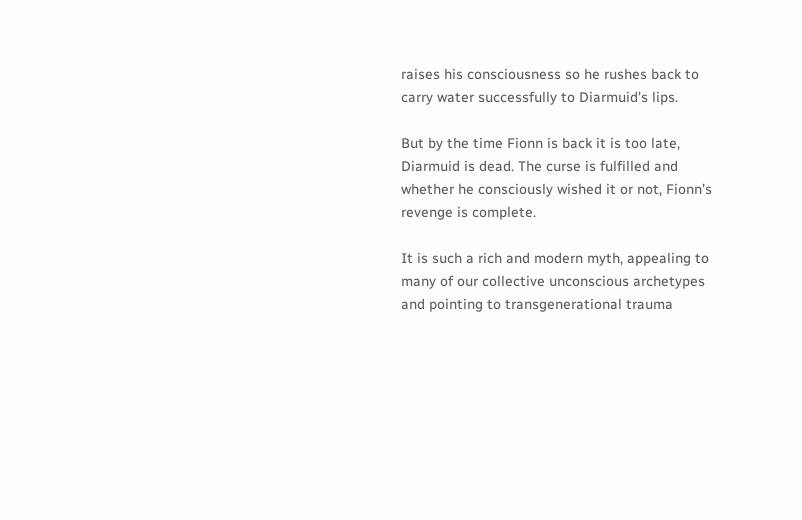raises his consciousness so he rushes back to carry water successfully to Diarmuid’s lips.

But by the time Fionn is back it is too late, Diarmuid is dead. The curse is fulfilled and whether he consciously wished it or not, Fionn’s revenge is complete.

It is such a rich and modern myth, appealing to many of our collective unconscious archetypes and pointing to transgenerational trauma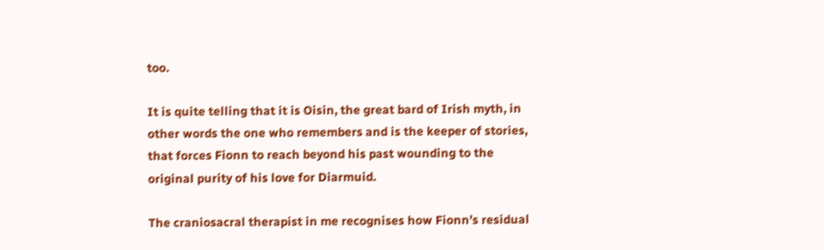too.

It is quite telling that it is Oisin, the great bard of Irish myth, in other words the one who remembers and is the keeper of stories, that forces Fionn to reach beyond his past wounding to the original purity of his love for Diarmuid.

The craniosacral therapist in me recognises how Fionn’s residual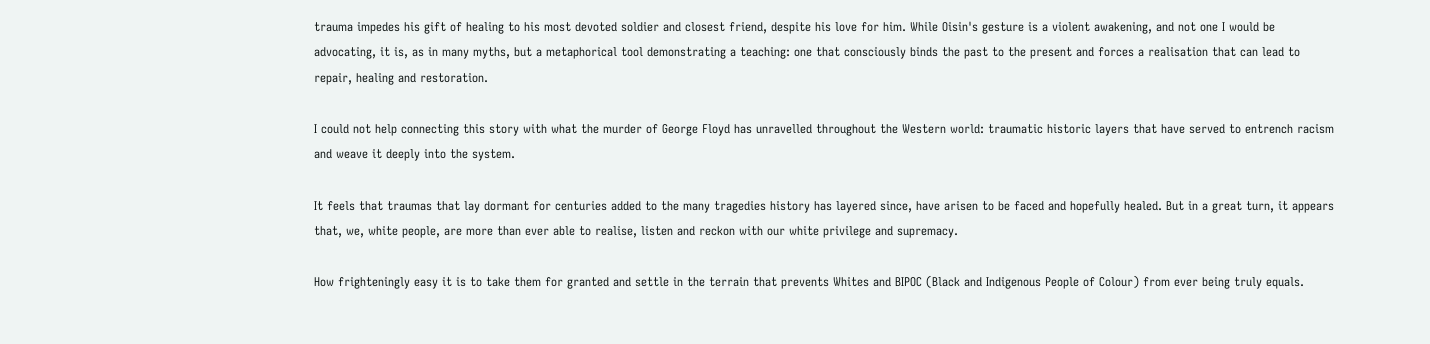trauma impedes his gift of healing to his most devoted soldier and closest friend, despite his love for him. While Oisin's gesture is a violent awakening, and not one I would be advocating, it is, as in many myths, but a metaphorical tool demonstrating a teaching: one that consciously binds the past to the present and forces a realisation that can lead to repair, healing and restoration.

I could not help connecting this story with what the murder of George Floyd has unravelled throughout the Western world: traumatic historic layers that have served to entrench racism and weave it deeply into the system.

It feels that traumas that lay dormant for centuries added to the many tragedies history has layered since, have arisen to be faced and hopefully healed. But in a great turn, it appears that, we, white people, are more than ever able to realise, listen and reckon with our white privilege and supremacy.

How frighteningly easy it is to take them for granted and settle in the terrain that prevents Whites and BIPOC (Black and Indigenous People of Colour) from ever being truly equals.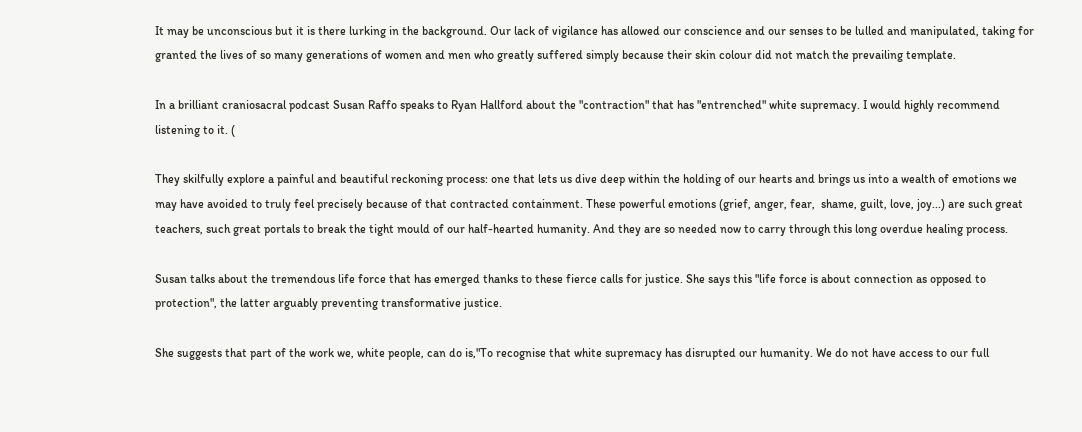It may be unconscious but it is there lurking in the background. Our lack of vigilance has allowed our conscience and our senses to be lulled and manipulated, taking for granted the lives of so many generations of women and men who greatly suffered simply because their skin colour did not match the prevailing template.

In a brilliant craniosacral podcast Susan Raffo speaks to Ryan Hallford about the "contraction" that has "entrenched" white supremacy. I would highly recommend listening to it. (

They skilfully explore a painful and beautiful reckoning process: one that lets us dive deep within the holding of our hearts and brings us into a wealth of emotions we may have avoided to truly feel precisely because of that contracted containment. These powerful emotions (grief, anger, fear,  shame, guilt, love, joy...) are such great teachers, such great portals to break the tight mould of our half-hearted humanity. And they are so needed now to carry through this long overdue healing process.

Susan talks about the tremendous life force that has emerged thanks to these fierce calls for justice. She says this "life force is about connection as opposed to protection", the latter arguably preventing transformative justice.

She suggests that part of the work we, white people, can do is,"To recognise that white supremacy has disrupted our humanity. We do not have access to our full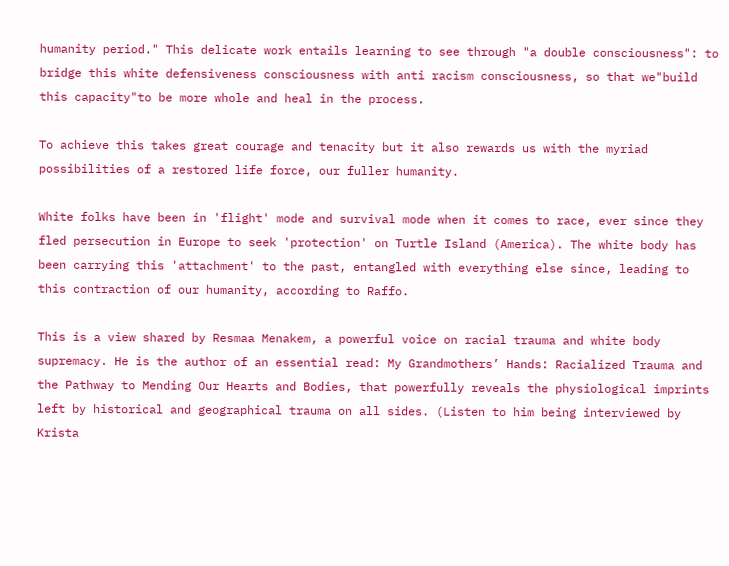humanity period." This delicate work entails learning to see through "a double consciousness": to bridge this white defensiveness consciousness with anti racism consciousness, so that we"build this capacity"to be more whole and heal in the process.

To achieve this takes great courage and tenacity but it also rewards us with the myriad possibilities of a restored life force, our fuller humanity.

White folks have been in 'flight' mode and survival mode when it comes to race, ever since they fled persecution in Europe to seek 'protection' on Turtle Island (America). The white body has been carrying this 'attachment' to the past, entangled with everything else since, leading to this contraction of our humanity, according to Raffo.

This is a view shared by Resmaa Menakem, a powerful voice on racial trauma and white body supremacy. He is the author of an essential read: My Grandmothers’ Hands: Racialized Trauma and the Pathway to Mending Our Hearts and Bodies, that powerfully reveals the physiological imprints left by historical and geographical trauma on all sides. (Listen to him being interviewed by Krista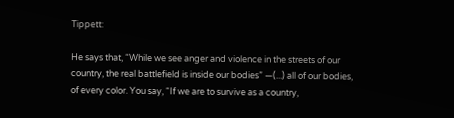Tippett:

He says that, “While we see anger and violence in the streets of our country, the real battlefield is inside our bodies” —(...) all of our bodies, of every color. You say, “If we are to survive as a country,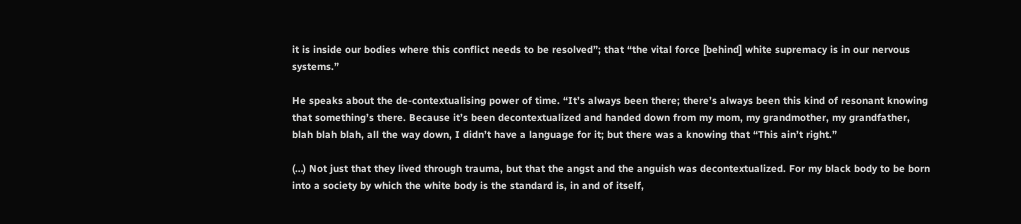it is inside our bodies where this conflict needs to be resolved”; that “the vital force [behind] white supremacy is in our nervous systems.”

He speaks about the de-contextualising power of time. “It’s always been there; there’s always been this kind of resonant knowing that something’s there. Because it’s been decontextualized and handed down from my mom, my grandmother, my grandfather, blah blah blah, all the way down, I didn’t have a language for it; but there was a knowing that “This ain’t right.”

(…) Not just that they lived through trauma, but that the angst and the anguish was decontextualized. For my black body to be born into a society by which the white body is the standard is, in and of itself,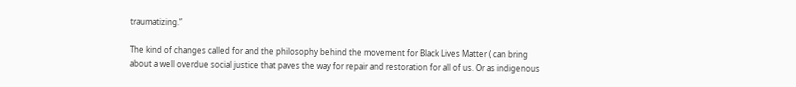traumatizing.”

The kind of changes called for and the philosophy behind the movement for Black Lives Matter ( can bring about a well overdue social justice that paves the way for repair and restoration for all of us. Or as indigenous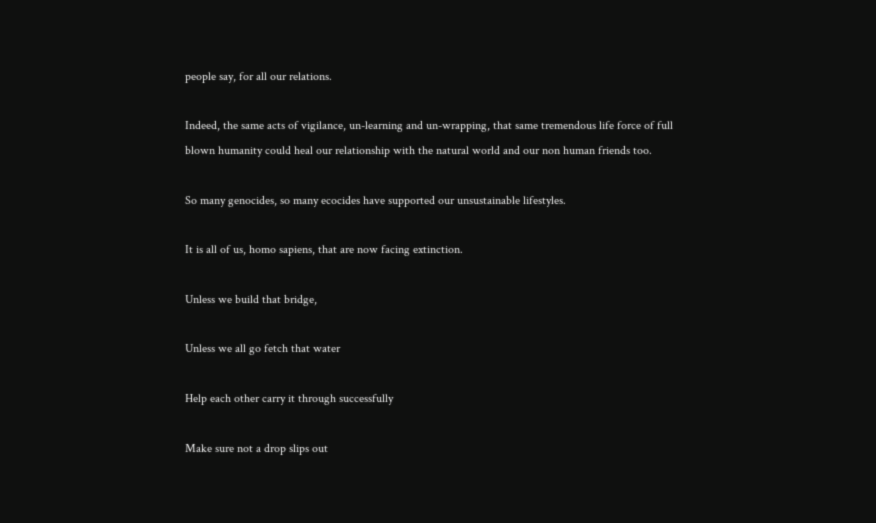people say, for all our relations.

Indeed, the same acts of vigilance, un-learning and un-wrapping, that same tremendous life force of full blown humanity could heal our relationship with the natural world and our non human friends too.

So many genocides, so many ecocides have supported our unsustainable lifestyles.

It is all of us, homo sapiens, that are now facing extinction.

Unless we build that bridge,

Unless we all go fetch that water

Help each other carry it through successfully

Make sure not a drop slips out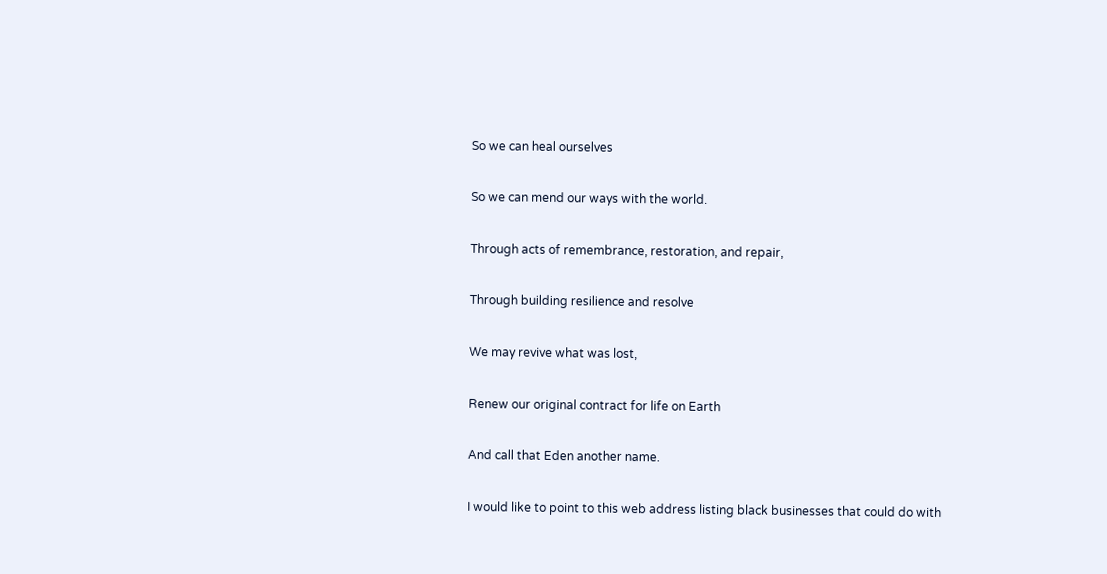So we can heal ourselves

So we can mend our ways with the world.

Through acts of remembrance, restoration, and repair,

Through building resilience and resolve

We may revive what was lost,

Renew our original contract for life on Earth

And call that Eden another name.

I would like to point to this web address listing black businesses that could do with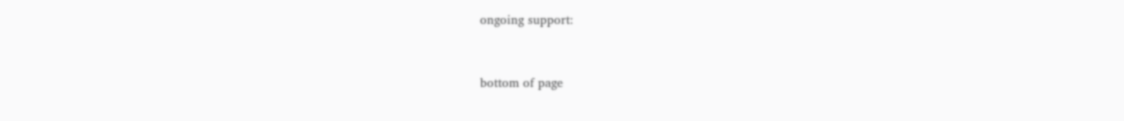ongoing support:


bottom of page